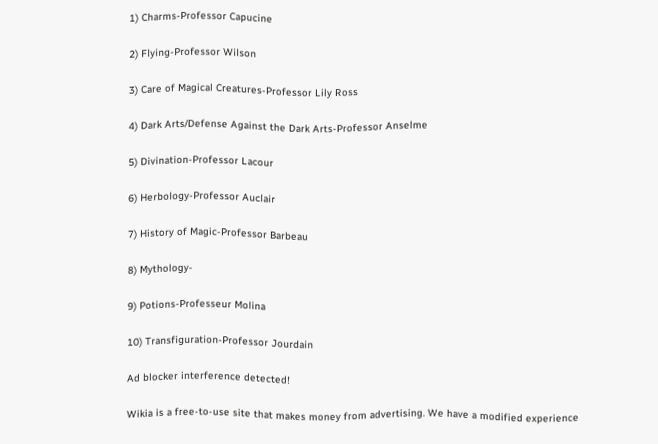1) Charms-Professor Capucine

2) Flying-Professor Wilson

3) Care of Magical Creatures-Professor Lily Ross

4) Dark Arts/Defense Against the Dark Arts-Professor Anselme

5) Divination-Professor Lacour

6) Herbology-Professor Auclair

7) History of Magic-Professor Barbeau

8) Mythology-

9) Potions-Professeur Molina

10) Transfiguration-Professor Jourdain

Ad blocker interference detected!

Wikia is a free-to-use site that makes money from advertising. We have a modified experience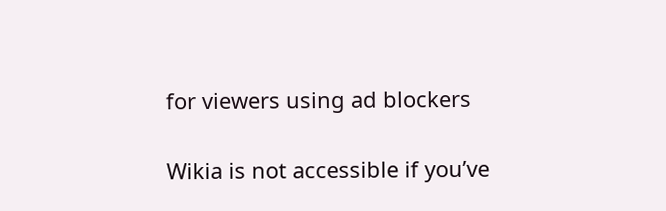for viewers using ad blockers

Wikia is not accessible if you’ve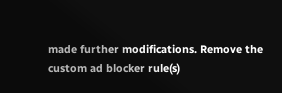made further modifications. Remove the custom ad blocker rule(s)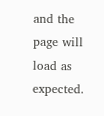and the page will load as expected.